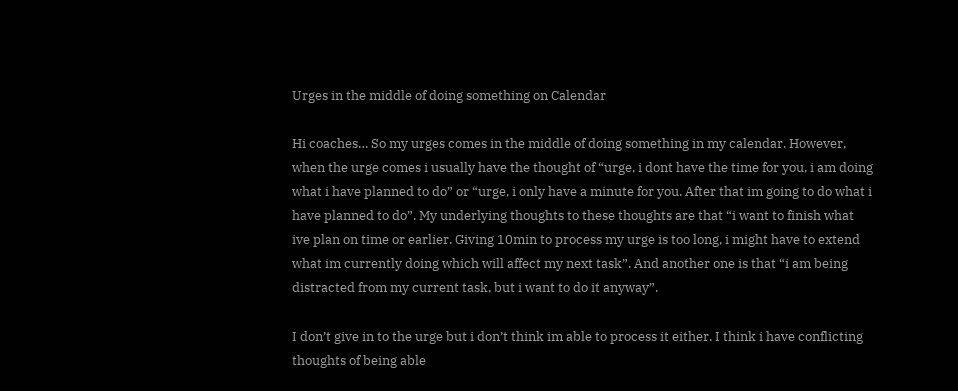Urges in the middle of doing something on Calendar

Hi coaches… So my urges comes in the middle of doing something in my calendar. However, when the urge comes i usually have the thought of “urge, i dont have the time for you, i am doing what i have planned to do” or “urge, i only have a minute for you. After that im going to do what i have planned to do”. My underlying thoughts to these thoughts are that “i want to finish what ive plan on time or earlier. Giving 10min to process my urge is too long, i might have to extend what im currently doing which will affect my next task”. And another one is that “i am being distracted from my current task, but i want to do it anyway”.

I don’t give in to the urge but i don’t think im able to process it either. I think i have conflicting thoughts of being able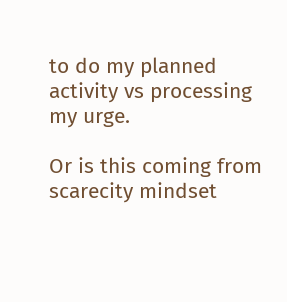to do my planned activity vs processing my urge.

Or is this coming from scarecity mindset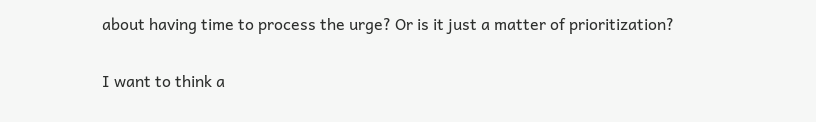about having time to process the urge? Or is it just a matter of prioritization?

I want to think a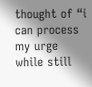thought of “i can process my urge while still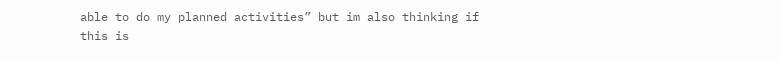able to do my planned activities” but im also thinking if this is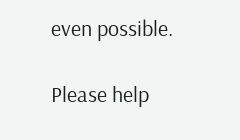even possible.

Please help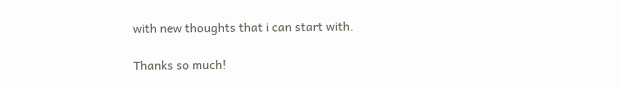with new thoughts that i can start with.

Thanks so much!